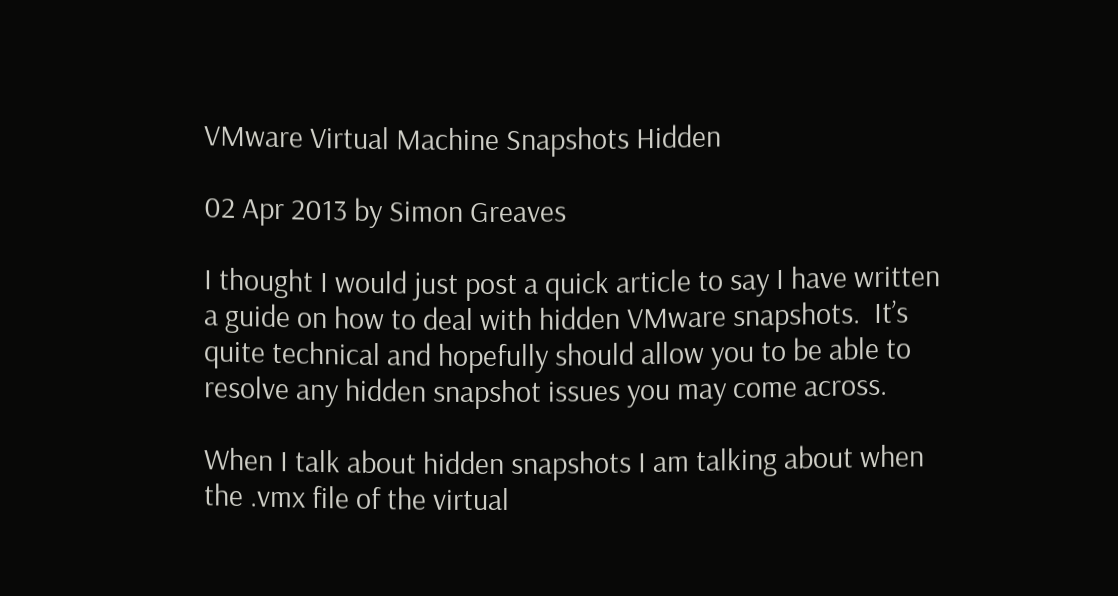VMware Virtual Machine Snapshots Hidden

02 Apr 2013 by Simon Greaves

I thought I would just post a quick article to say I have written a guide on how to deal with hidden VMware snapshots.  It’s quite technical and hopefully should allow you to be able to resolve any hidden snapshot issues you may come across.

When I talk about hidden snapshots I am talking about when the .vmx file of the virtual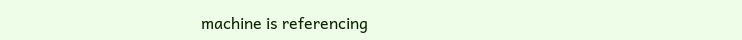machine is referencing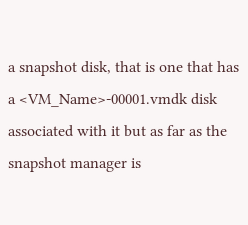a snapshot disk, that is one that has a <VM_Name>-00001.vmdk disk associated with it but as far as the snapshot manager is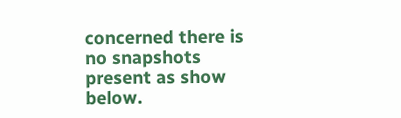concerned there is no snapshots present as show below.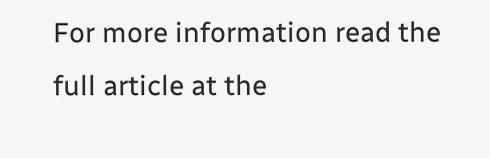For more information read the full article at the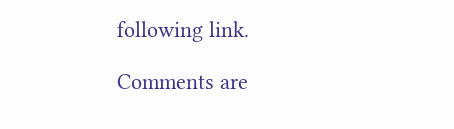following link.

Comments are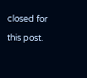closed for this post.